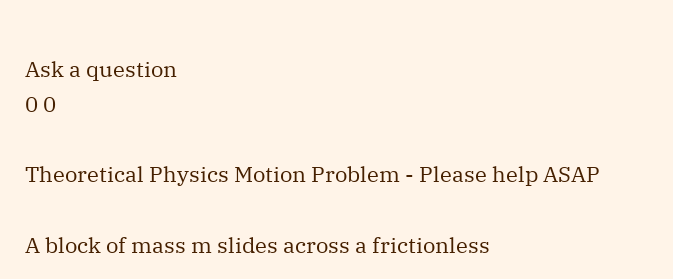Ask a question
0 0

Theoretical Physics Motion Problem - Please help ASAP

A block of mass m slides across a frictionless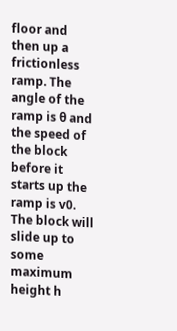floor and then up a frictionless ramp. The angle of the ramp is θ and the speed of the block before it starts up the ramp is v0. The block will slide up to some maximum height h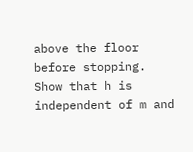above the floor before stopping. Show that h is independent of m and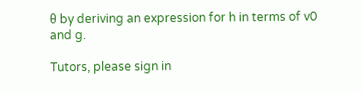θ by deriving an expression for h in terms of v0 and g.

Tutors, please sign in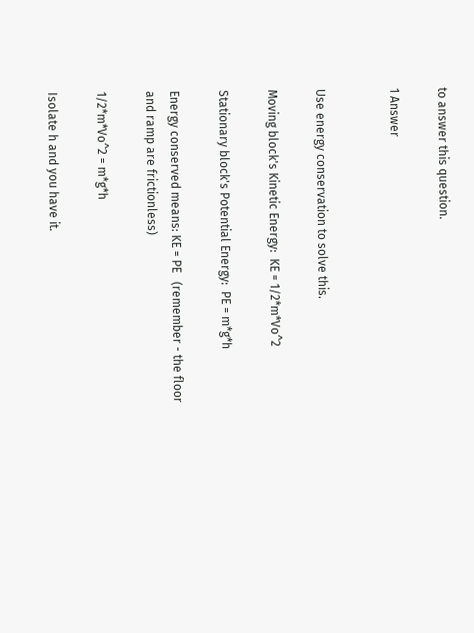to answer this question.

1 Answer


Use energy conservation to solve this.

Moving block's Kinetic Energy:  KE = 1/2*m*Vo^2

Stationary block's Potential Energy:  PE = m*g*h

Energy conserved means: KE = PE   (remember - the floor and ramp are frictionless)

1/2*m*Vo^2 = m*g*h

Isolate h and you have it.